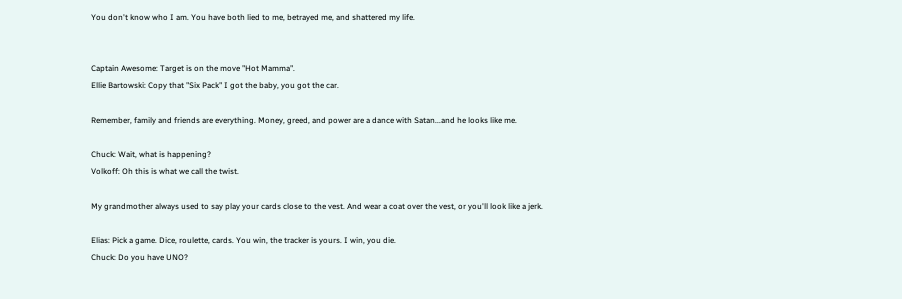You don't know who I am. You have both lied to me, betrayed me, and shattered my life.


Captain Awesome: Target is on the move "Hot Mamma".
Ellie Bartowski: Copy that "Six Pack" I got the baby, you got the car.

Remember, family and friends are everything. Money, greed, and power are a dance with Satan...and he looks like me.

Chuck: Wait, what is happening?
Volkoff: Oh this is what we call the twist.

My grandmother always used to say play your cards close to the vest. And wear a coat over the vest, or you'll look like a jerk.

Elias: Pick a game. Dice, roulette, cards. You win, the tracker is yours. I win, you die.
Chuck: Do you have UNO?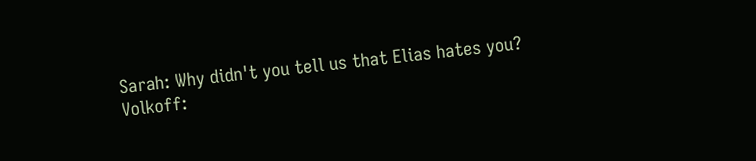Sarah: Why didn't you tell us that Elias hates you?
Volkoff: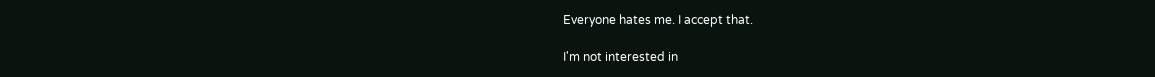Everyone hates me. I accept that.

I'm not interested in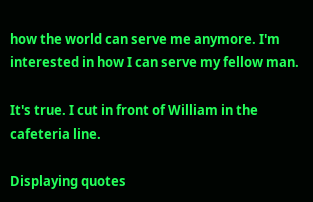how the world can serve me anymore. I'm interested in how I can serve my fellow man.

It's true. I cut in front of William in the cafeteria line.

Displaying quotes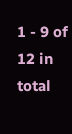1 - 9 of 12 in total